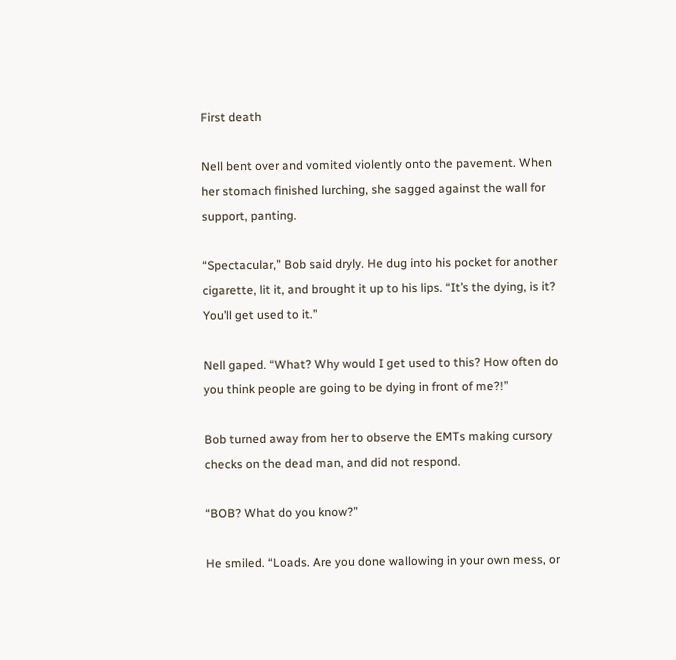First death

Nell bent over and vomited violently onto the pavement. When her stomach finished lurching, she sagged against the wall for support, panting.

“Spectacular,” Bob said dryly. He dug into his pocket for another cigarette, lit it, and brought it up to his lips. “It’s the dying, is it? You’ll get used to it.”

Nell gaped. “What? Why would I get used to this? How often do you think people are going to be dying in front of me?!”

Bob turned away from her to observe the EMTs making cursory checks on the dead man, and did not respond.

“BOB? What do you know?”

He smiled. “Loads. Are you done wallowing in your own mess, or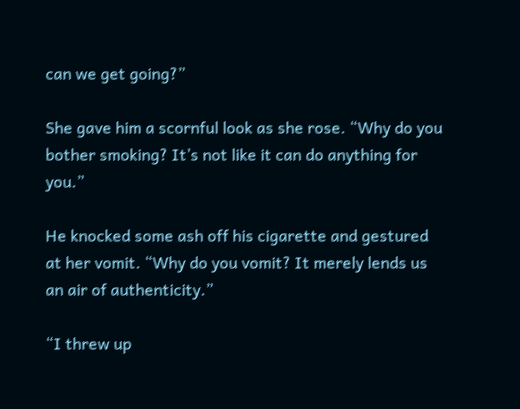can we get going?”

She gave him a scornful look as she rose. “Why do you bother smoking? It’s not like it can do anything for you.”

He knocked some ash off his cigarette and gestured at her vomit. “Why do you vomit? It merely lends us an air of authenticity.”

“I threw up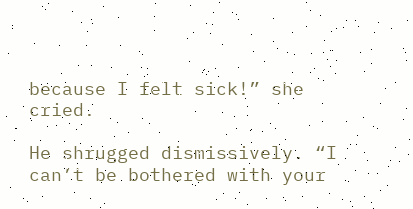because I felt sick!” she cried.

He shrugged dismissively. “I can’t be bothered with your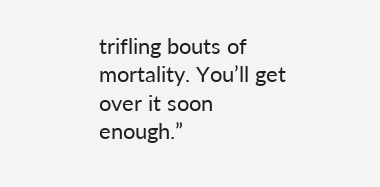trifling bouts of mortality. You’ll get over it soon enough.”